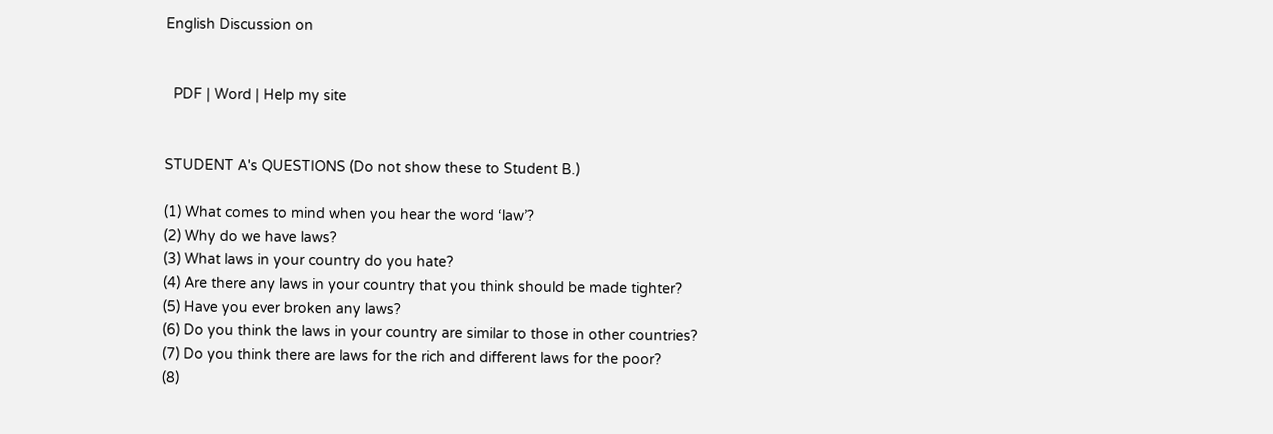English Discussion on


  PDF | Word | Help my site


STUDENT A's QUESTIONS (Do not show these to Student B.)

(1) What comes to mind when you hear the word ‘law’?
(2) Why do we have laws?
(3) What laws in your country do you hate?
(4) Are there any laws in your country that you think should be made tighter?
(5) Have you ever broken any laws?
(6) Do you think the laws in your country are similar to those in other countries?
(7) Do you think there are laws for the rich and different laws for the poor?
(8)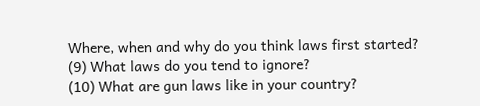Where, when and why do you think laws first started?
(9) What laws do you tend to ignore?
(10) What are gun laws like in your country?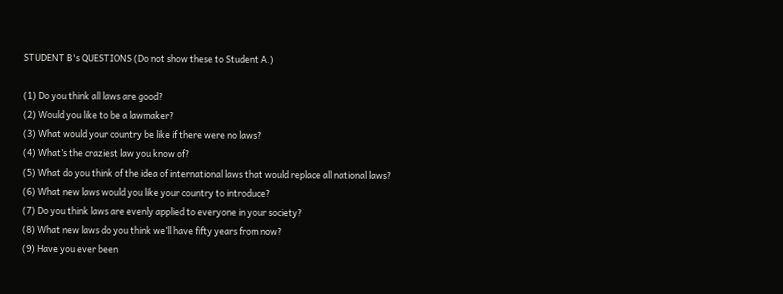STUDENT B's QUESTIONS (Do not show these to Student A.)

(1) Do you think all laws are good?
(2) Would you like to be a lawmaker?
(3) What would your country be like if there were no laws?
(4) What’s the craziest law you know of?
(5) What do you think of the idea of international laws that would replace all national laws?
(6) What new laws would you like your country to introduce?
(7) Do you think laws are evenly applied to everyone in your society?
(8) What new laws do you think we’ll have fifty years from now?
(9) Have you ever been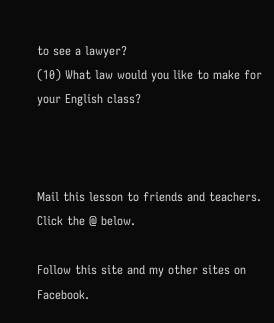to see a lawyer?
(10) What law would you like to make for your English class?



Mail this lesson to friends and teachers. Click the @ below.

Follow this site and my other sites on Facebook.